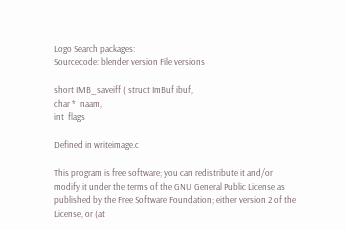Logo Search packages:
Sourcecode: blender version File versions

short IMB_saveiff ( struct ImBuf ibuf,
char *  naam,
int  flags

Defined in writeimage.c

This program is free software; you can redistribute it and/or modify it under the terms of the GNU General Public License as published by the Free Software Foundation; either version 2 of the License, or (at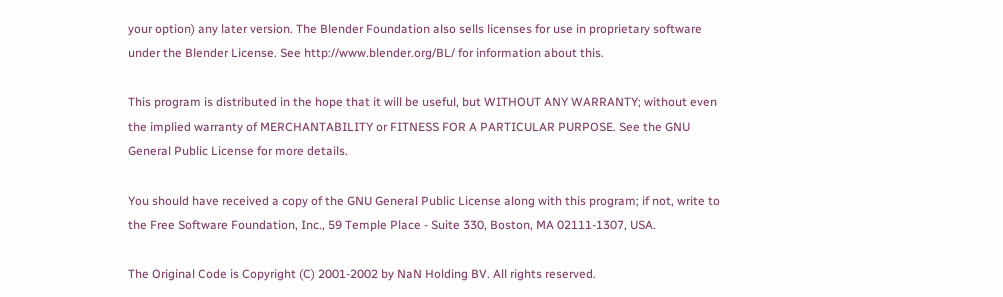your option) any later version. The Blender Foundation also sells licenses for use in proprietary software under the Blender License. See http://www.blender.org/BL/ for information about this.

This program is distributed in the hope that it will be useful, but WITHOUT ANY WARRANTY; without even the implied warranty of MERCHANTABILITY or FITNESS FOR A PARTICULAR PURPOSE. See the GNU General Public License for more details.

You should have received a copy of the GNU General Public License along with this program; if not, write to the Free Software Foundation, Inc., 59 Temple Place - Suite 330, Boston, MA 02111-1307, USA.

The Original Code is Copyright (C) 2001-2002 by NaN Holding BV. All rights reserved.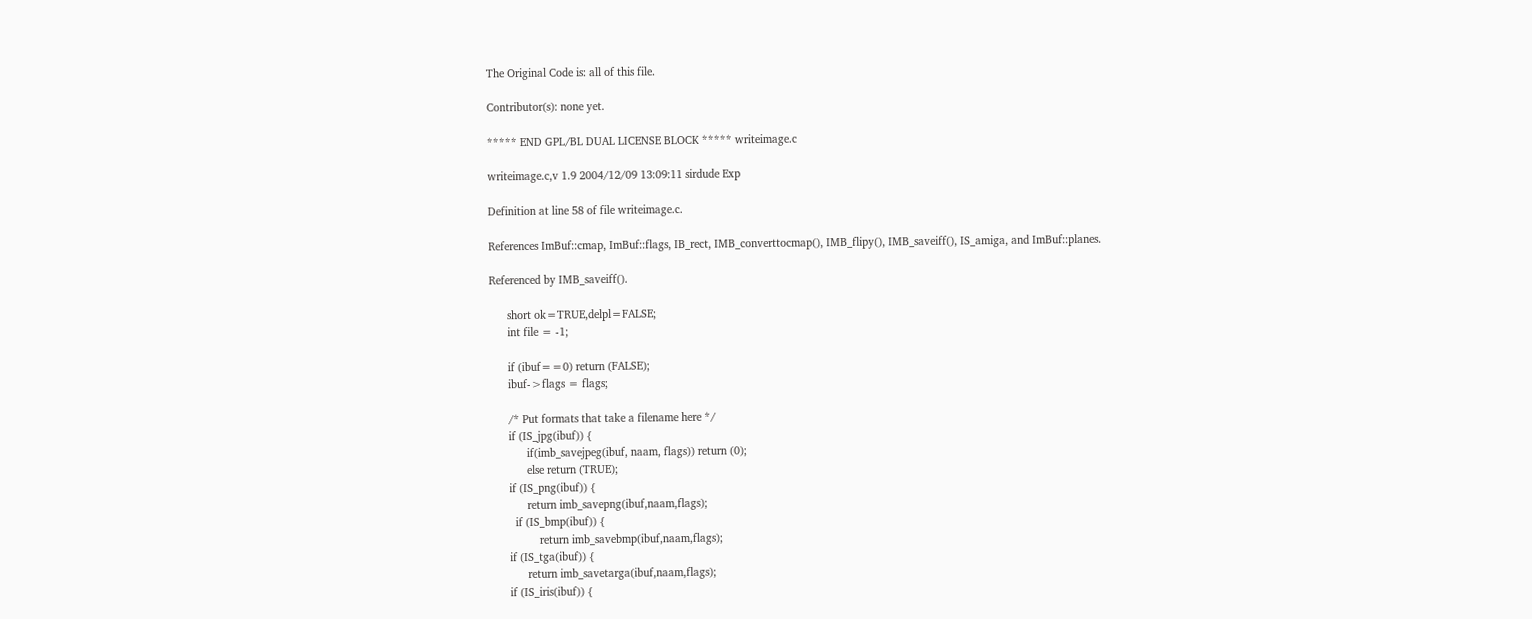The Original Code is: all of this file.

Contributor(s): none yet.

***** END GPL/BL DUAL LICENSE BLOCK ***** writeimage.c

writeimage.c,v 1.9 2004/12/09 13:09:11 sirdude Exp

Definition at line 58 of file writeimage.c.

References ImBuf::cmap, ImBuf::flags, IB_rect, IMB_converttocmap(), IMB_flipy(), IMB_saveiff(), IS_amiga, and ImBuf::planes.

Referenced by IMB_saveiff().

      short ok=TRUE,delpl=FALSE;
      int file = -1;

      if (ibuf==0) return (FALSE);
      ibuf->flags = flags;

      /* Put formats that take a filename here */
      if (IS_jpg(ibuf)) {
            if(imb_savejpeg(ibuf, naam, flags)) return (0);
            else return (TRUE);
      if (IS_png(ibuf)) {
            return imb_savepng(ibuf,naam,flags);
        if (IS_bmp(ibuf)) {
                return imb_savebmp(ibuf,naam,flags);
      if (IS_tga(ibuf)) {
            return imb_savetarga(ibuf,naam,flags);
      if (IS_iris(ibuf)) {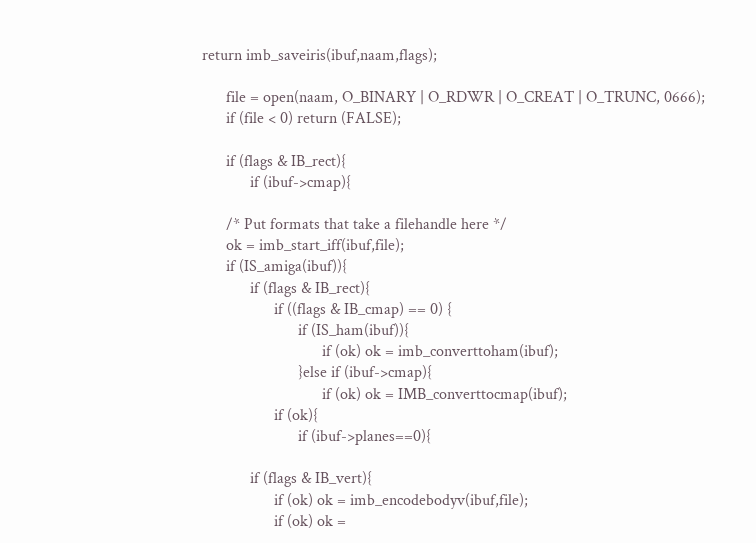return imb_saveiris(ibuf,naam,flags);

      file = open(naam, O_BINARY | O_RDWR | O_CREAT | O_TRUNC, 0666);
      if (file < 0) return (FALSE);

      if (flags & IB_rect){
            if (ibuf->cmap){

      /* Put formats that take a filehandle here */
      ok = imb_start_iff(ibuf,file);
      if (IS_amiga(ibuf)){
            if (flags & IB_rect){
                  if ((flags & IB_cmap) == 0) {
                        if (IS_ham(ibuf)){
                              if (ok) ok = imb_converttoham(ibuf);
                        }else if (ibuf->cmap){
                              if (ok) ok = IMB_converttocmap(ibuf);
                  if (ok){
                        if (ibuf->planes==0){

            if (flags & IB_vert){
                  if (ok) ok = imb_encodebodyv(ibuf,file);
                  if (ok) ok =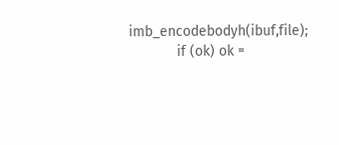imb_encodebodyh(ibuf,file);
            if (ok) ok =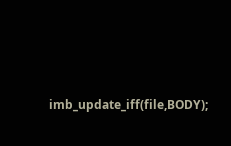imb_update_iff(file,BODY);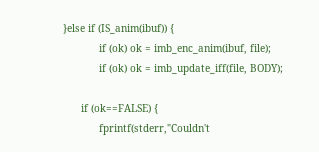}else if (IS_anim(ibuf)) {
            if (ok) ok = imb_enc_anim(ibuf, file);
            if (ok) ok = imb_update_iff(file, BODY);

      if (ok==FALSE) {
            fprintf(stderr,"Couldn't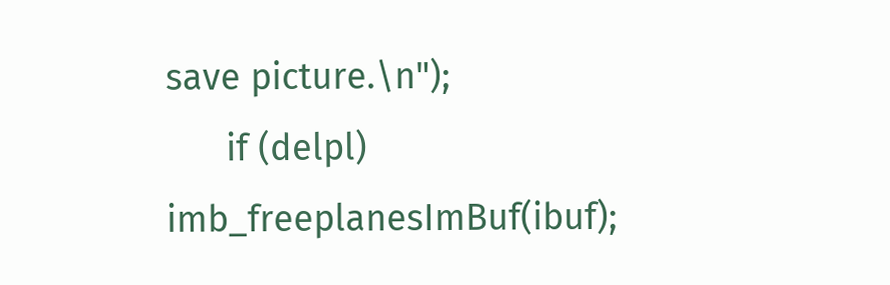save picture.\n");
      if (delpl) imb_freeplanesImBuf(ibuf);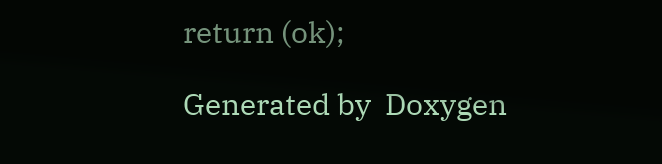return (ok);

Generated by  Doxygen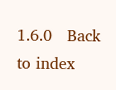1.6.0   Back to index